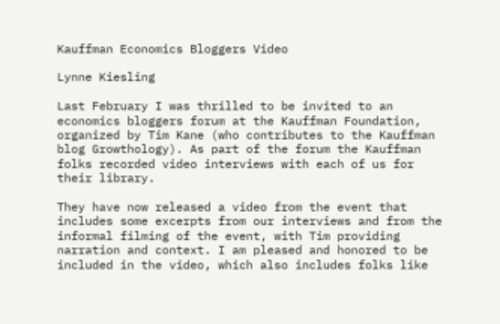Kauffman Economics Bloggers Video

Lynne Kiesling

Last February I was thrilled to be invited to an economics bloggers forum at the Kauffman Foundation, organized by Tim Kane (who contributes to the Kauffman blog Growthology). As part of the forum the Kauffman folks recorded video interviews with each of us for their library.

They have now released a video from the event that includes some excerpts from our interviews and from the informal filming of the event, with Tim providing narration and context. I am pleased and honored to be included in the video, which also includes folks like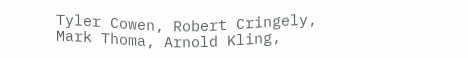Tyler Cowen, Robert Cringely, Mark Thoma, Arnold Kling,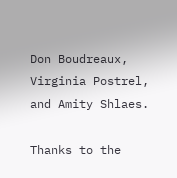Don Boudreaux, Virginia Postrel, and Amity Shlaes.

Thanks to the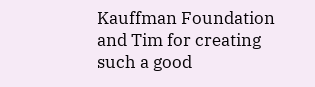Kauffman Foundation and Tim for creating such a good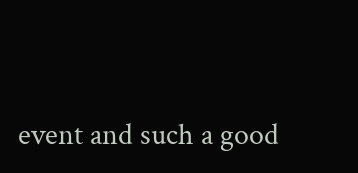event and such a good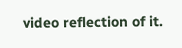video reflection of it.